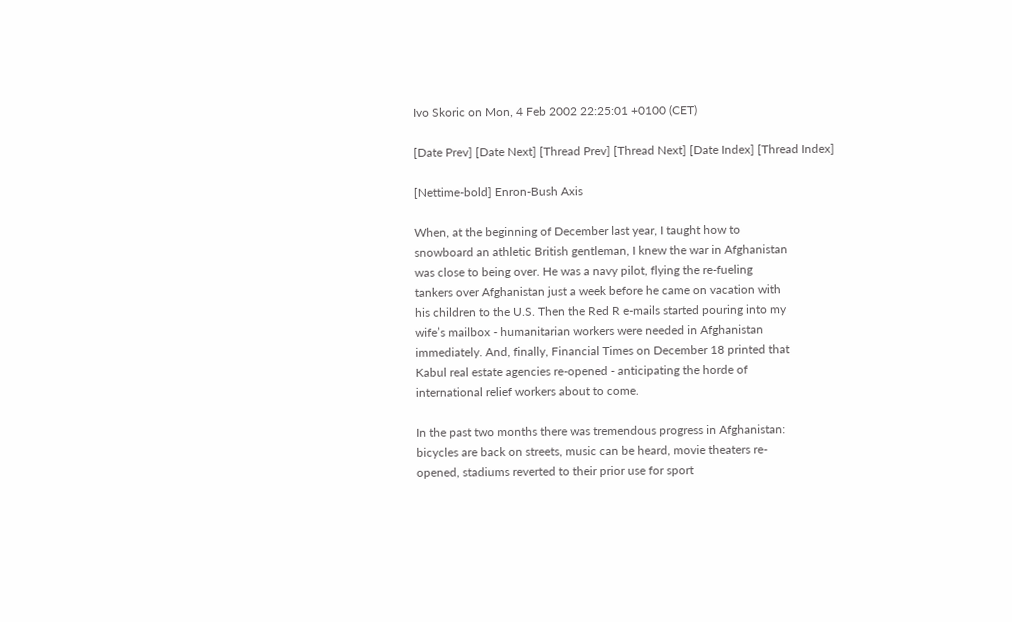Ivo Skoric on Mon, 4 Feb 2002 22:25:01 +0100 (CET)

[Date Prev] [Date Next] [Thread Prev] [Thread Next] [Date Index] [Thread Index]

[Nettime-bold] Enron-Bush Axis

When, at the beginning of December last year, I taught how to
snowboard an athletic British gentleman, I knew the war in Afghanistan
was close to being over. He was a navy pilot, flying the re-fueling
tankers over Afghanistan just a week before he came on vacation with
his children to the U.S. Then the Red R e-mails started pouring into my
wife’s mailbox - humanitarian workers were needed in Afghanistan
immediately. And, finally, Financial Times on December 18 printed that
Kabul real estate agencies re-opened - anticipating the horde of
international relief workers about to come.

In the past two months there was tremendous progress in Afghanistan:
bicycles are back on streets, music can be heard, movie theaters re-
opened, stadiums reverted to their prior use for sport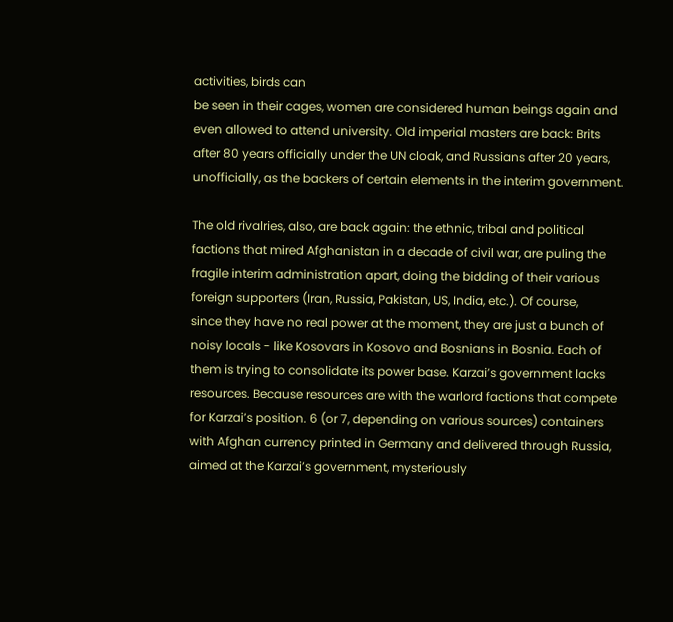activities, birds can
be seen in their cages, women are considered human beings again and
even allowed to attend university. Old imperial masters are back: Brits
after 80 years officially under the UN cloak, and Russians after 20 years,
unofficially, as the backers of certain elements in the interim government.

The old rivalries, also, are back again: the ethnic, tribal and political
factions that mired Afghanistan in a decade of civil war, are puling the
fragile interim administration apart, doing the bidding of their various
foreign supporters (Iran, Russia, Pakistan, US, India, etc.). Of course,
since they have no real power at the moment, they are just a bunch of
noisy locals - like Kosovars in Kosovo and Bosnians in Bosnia. Each of
them is trying to consolidate its power base. Karzai’s government lacks
resources. Because resources are with the warlord factions that compete
for Karzai’s position. 6 (or 7, depending on various sources) containers
with Afghan currency printed in Germany and delivered through Russia,
aimed at the Karzai’s government, mysteriously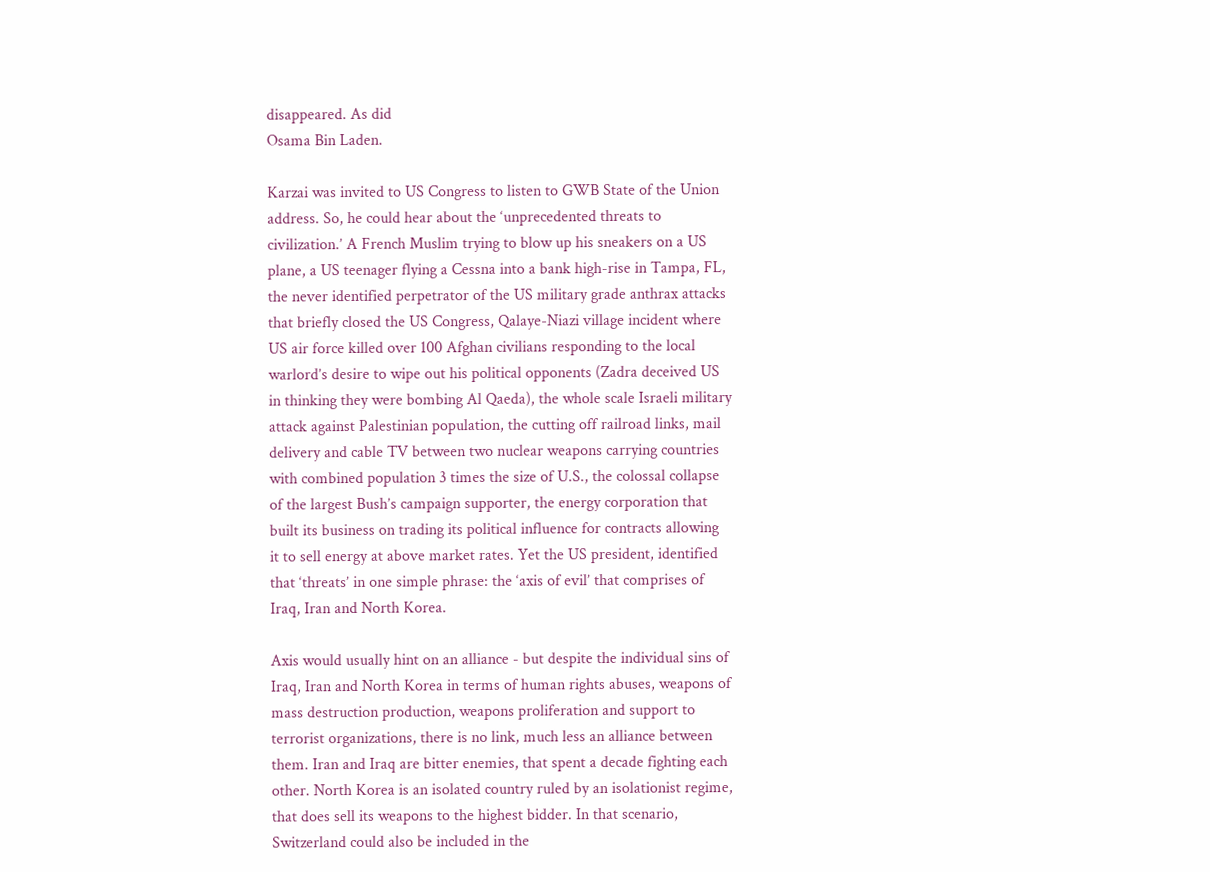disappeared. As did
Osama Bin Laden.

Karzai was invited to US Congress to listen to GWB State of the Union
address. So, he could hear about the ‘unprecedented threats to
civilization.’ A French Muslim trying to blow up his sneakers on a US
plane, a US teenager flying a Cessna into a bank high-rise in Tampa, FL,
the never identified perpetrator of the US military grade anthrax attacks
that briefly closed the US Congress, Qalaye-Niazi village incident where
US air force killed over 100 Afghan civilians responding to the local
warlord’s desire to wipe out his political opponents (Zadra deceived US
in thinking they were bombing Al Qaeda), the whole scale Israeli military
attack against Palestinian population, the cutting off railroad links, mail
delivery and cable TV between two nuclear weapons carrying countries
with combined population 3 times the size of U.S., the colossal collapse
of the largest Bush’s campaign supporter, the energy corporation that
built its business on trading its political influence for contracts allowing
it to sell energy at above market rates. Yet the US president, identified
that ‘threats’ in one simple phrase: the ‘axis of evil’ that comprises of
Iraq, Iran and North Korea.

Axis would usually hint on an alliance - but despite the individual sins of
Iraq, Iran and North Korea in terms of human rights abuses, weapons of
mass destruction production, weapons proliferation and support to
terrorist organizations, there is no link, much less an alliance between
them. Iran and Iraq are bitter enemies, that spent a decade fighting each
other. North Korea is an isolated country ruled by an isolationist regime,
that does sell its weapons to the highest bidder. In that scenario,
Switzerland could also be included in the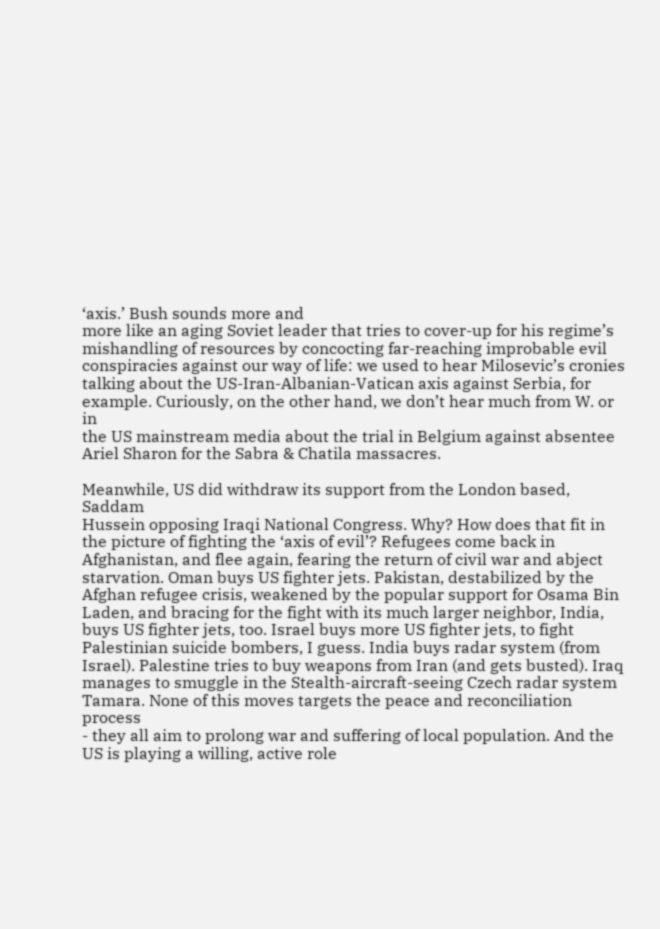‘axis.’ Bush sounds more and
more like an aging Soviet leader that tries to cover-up for his regime’s
mishandling of resources by concocting far-reaching improbable evil
conspiracies against our way of life: we used to hear Milosevic’s cronies
talking about the US-Iran-Albanian-Vatican axis against Serbia, for
example. Curiously, on the other hand, we don’t hear much from W. or in
the US mainstream media about the trial in Belgium against absentee
Ariel Sharon for the Sabra & Chatila massacres.

Meanwhile, US did withdraw its support from the London based, Saddam
Hussein opposing Iraqi National Congress. Why? How does that fit in
the picture of fighting the ‘axis of evil’? Refugees come back in
Afghanistan, and flee again, fearing the return of civil war and abject
starvation. Oman buys US fighter jets. Pakistan, destabilized by the
Afghan refugee crisis, weakened by the popular support for Osama Bin
Laden, and bracing for the fight with its much larger neighbor, India,
buys US fighter jets, too. Israel buys more US fighter jets, to fight
Palestinian suicide bombers, I guess. India buys radar system (from
Israel). Palestine tries to buy weapons from Iran (and gets busted). Iraq
manages to smuggle in the Stealth-aircraft-seeing Czech radar system
Tamara. None of this moves targets the peace and reconciliation process
- they all aim to prolong war and suffering of local population. And the
US is playing a willing, active role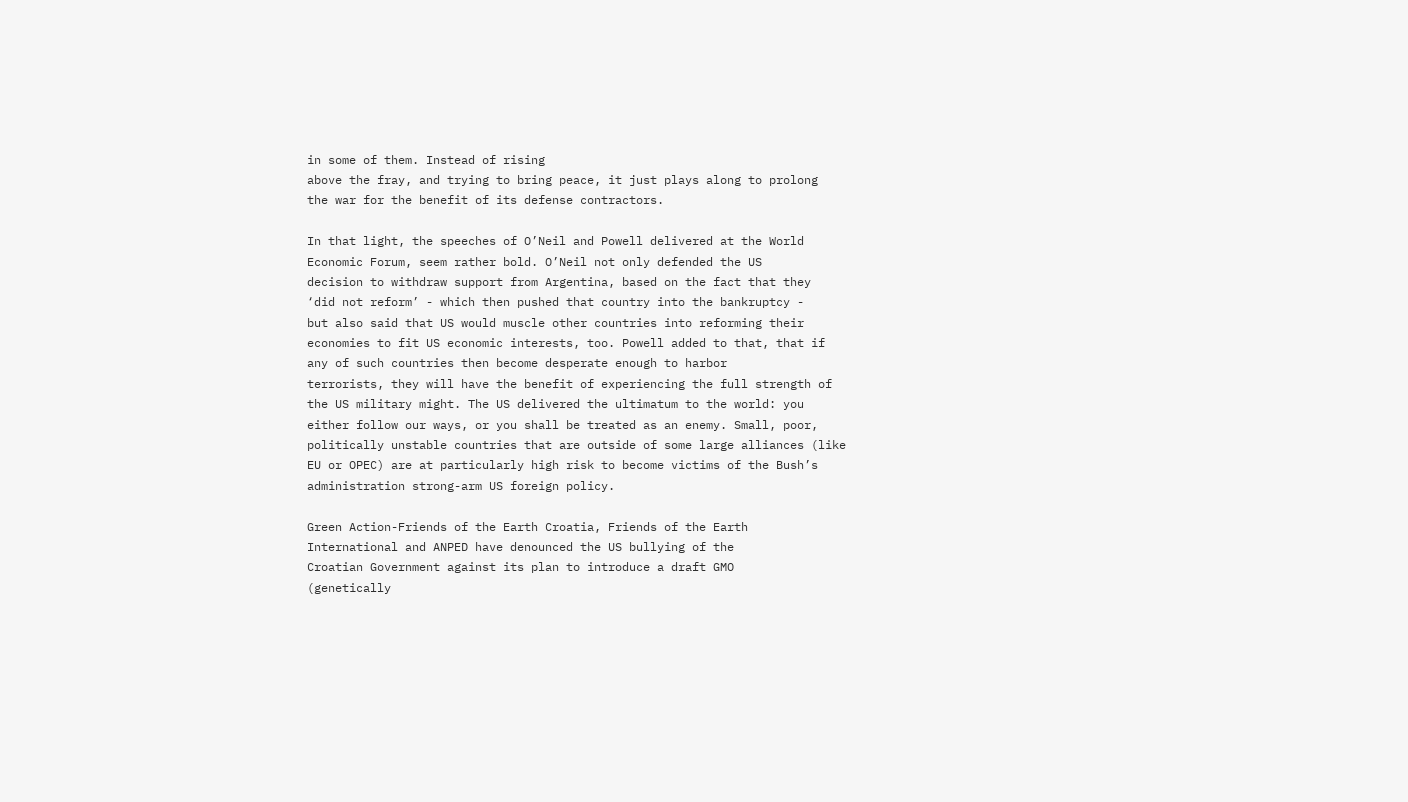in some of them. Instead of rising
above the fray, and trying to bring peace, it just plays along to prolong
the war for the benefit of its defense contractors.

In that light, the speeches of O’Neil and Powell delivered at the World
Economic Forum, seem rather bold. O’Neil not only defended the US
decision to withdraw support from Argentina, based on the fact that they
‘did not reform’ - which then pushed that country into the bankruptcy -
but also said that US would muscle other countries into reforming their
economies to fit US economic interests, too. Powell added to that, that if
any of such countries then become desperate enough to harbor
terrorists, they will have the benefit of experiencing the full strength of
the US military might. The US delivered the ultimatum to the world: you
either follow our ways, or you shall be treated as an enemy. Small, poor,
politically unstable countries that are outside of some large alliances (like
EU or OPEC) are at particularly high risk to become victims of the Bush’s
administration strong-arm US foreign policy.

Green Action-Friends of the Earth Croatia, Friends of the Earth
International and ANPED have denounced the US bullying of the
Croatian Government against its plan to introduce a draft GMO
(genetically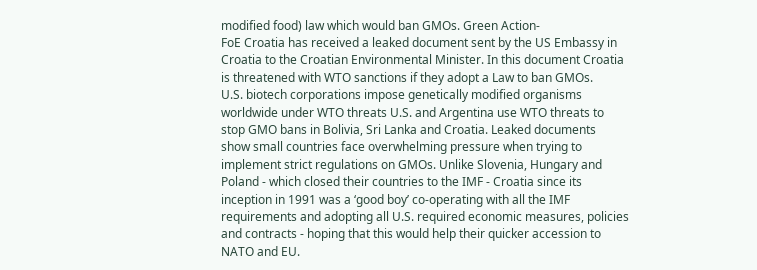modified food) law which would ban GMOs. Green Action-
FoE Croatia has received a leaked document sent by the US Embassy in
Croatia to the Croatian Environmental Minister. In this document Croatia
is threatened with WTO sanctions if they adopt a Law to ban GMOs.
U.S. biotech corporations impose genetically modified organisms
worldwide under WTO threats U.S. and Argentina use WTO threats to
stop GMO bans in Bolivia, Sri Lanka and Croatia. Leaked documents
show small countries face overwhelming pressure when trying to
implement strict regulations on GMOs. Unlike Slovenia, Hungary and
Poland - which closed their countries to the IMF - Croatia since its
inception in 1991 was a ‘good boy’ co-operating with all the IMF
requirements and adopting all U.S. required economic measures, policies
and contracts - hoping that this would help their quicker accession to
NATO and EU.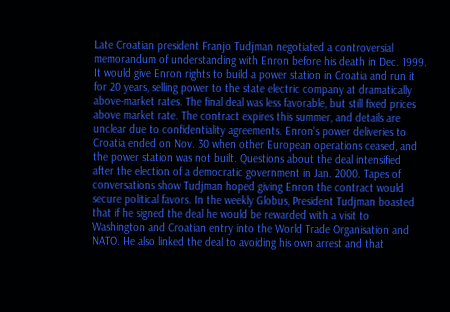Late Croatian president Franjo Tudjman negotiated a controversial
memorandum of understanding with Enron before his death in Dec. 1999.
It would give Enron rights to build a power station in Croatia and run it
for 20 years, selling power to the state electric company at dramatically
above-market rates. The final deal was less favorable, but still fixed prices
above market rate. The contract expires this summer, and details are
unclear due to confidentiality agreements. Enron's power deliveries to
Croatia ended on Nov. 30 when other European operations ceased, and
the power station was not built. Questions about the deal intensified
after the election of a democratic government in Jan. 2000. Tapes of
conversations show Tudjman hoped giving Enron the contract would
secure political favors. In the weekly Globus, President Tudjman boasted
that if he signed the deal he would be rewarded with a visit to
Washington and Croatian entry into the World Trade Organisation and
NATO. He also linked the deal to avoiding his own arrest and that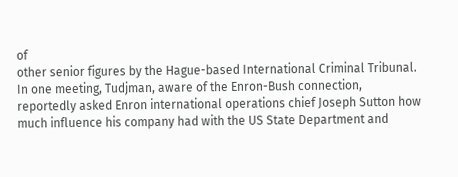of
other senior figures by the Hague-based International Criminal Tribunal.
In one meeting, Tudjman, aware of the Enron-Bush connection,
reportedly asked Enron international operations chief Joseph Sutton how
much influence his company had with the US State Department and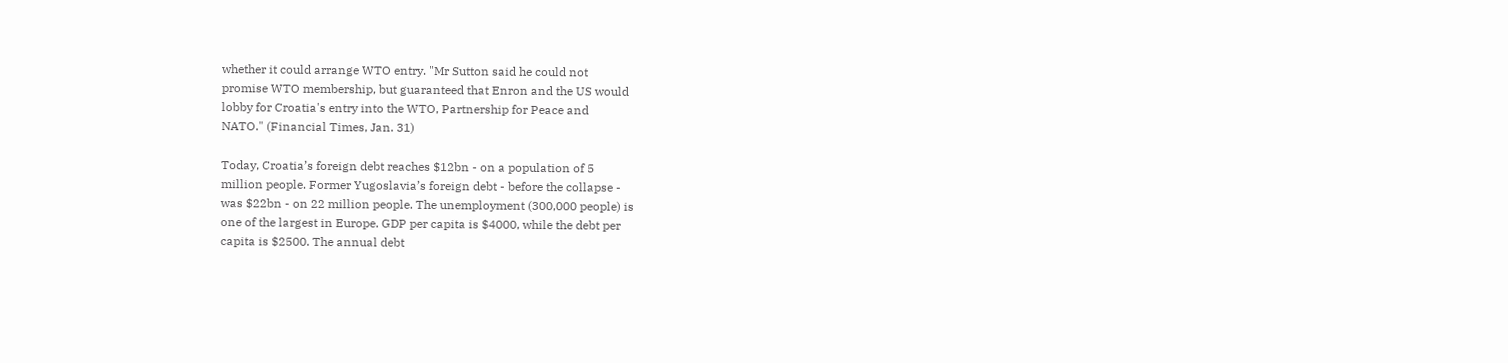whether it could arrange WTO entry. "Mr Sutton said he could not
promise WTO membership, but guaranteed that Enron and the US would
lobby for Croatia's entry into the WTO, Partnership for Peace and
NATO." (Financial Times, Jan. 31)

Today, Croatia’s foreign debt reaches $12bn - on a population of 5
million people. Former Yugoslavia’s foreign debt - before the collapse -
was $22bn - on 22 million people. The unemployment (300,000 people) is
one of the largest in Europe. GDP per capita is $4000, while the debt per
capita is $2500. The annual debt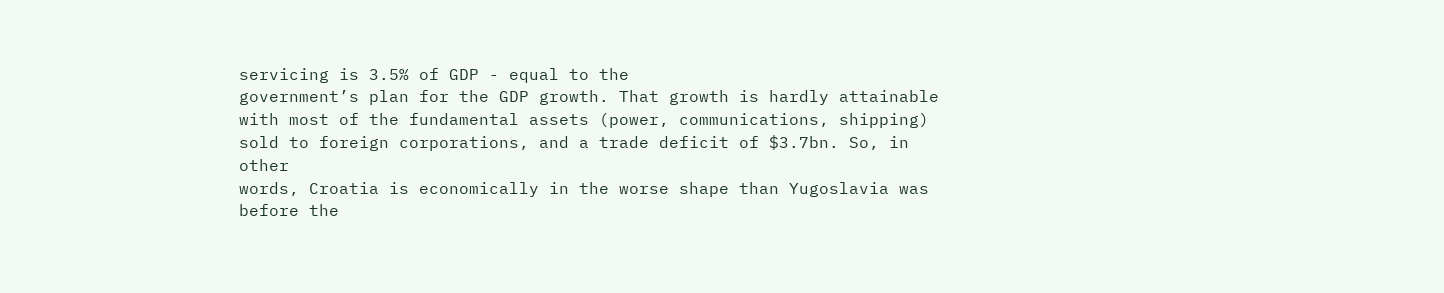servicing is 3.5% of GDP - equal to the
government’s plan for the GDP growth. That growth is hardly attainable
with most of the fundamental assets (power, communications, shipping)
sold to foreign corporations, and a trade deficit of $3.7bn. So, in other
words, Croatia is economically in the worse shape than Yugoslavia was
before the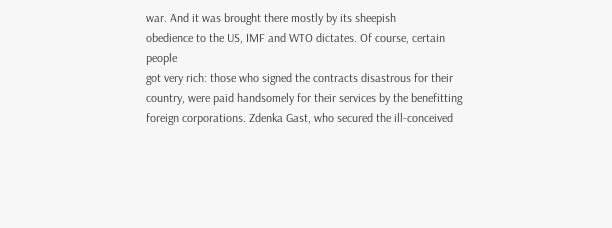war. And it was brought there mostly by its sheepish
obedience to the US, IMF and WTO dictates. Of course, certain people
got very rich: those who signed the contracts disastrous for their
country, were paid handsomely for their services by the benefitting
foreign corporations. Zdenka Gast, who secured the ill-conceived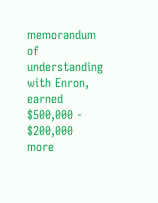memorandum of understanding with Enron, earned $500,000 - $200,000
more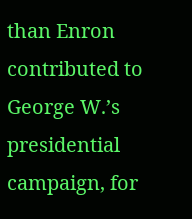than Enron contributed to George W.’s presidential campaign, for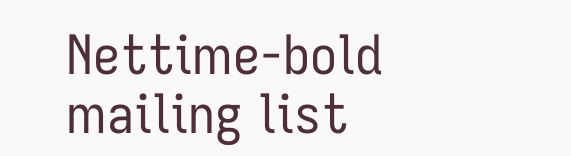Nettime-bold mailing list